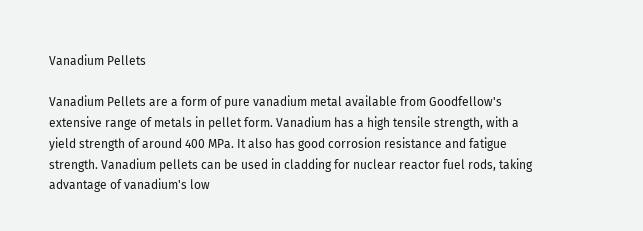Vanadium Pellets

Vanadium Pellets are a form of pure vanadium metal available from Goodfellow's extensive range of metals in pellet form. Vanadium has a high tensile strength, with a yield strength of around 400 MPa. It also has good corrosion resistance and fatigue strength. Vanadium pellets can be used in cladding for nuclear reactor fuel rods, taking advantage of vanadium's low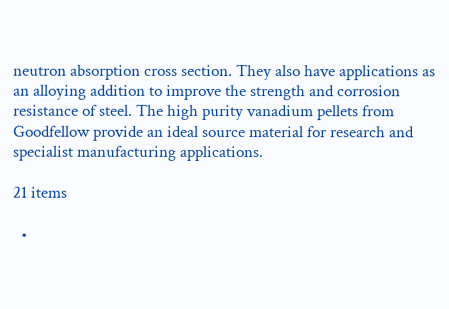neutron absorption cross section. They also have applications as an alloying addition to improve the strength and corrosion resistance of steel. The high purity vanadium pellets from Goodfellow provide an ideal source material for research and specialist manufacturing applications.

21 items

  •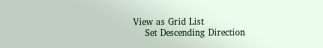View as Grid List
    Set Descending Direction